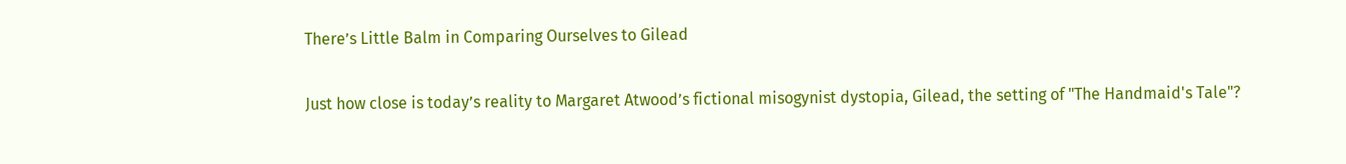There’s Little Balm in Comparing Ourselves to Gilead

Just how close is today’s reality to Margaret Atwood’s fictional misogynist dystopia, Gilead, the setting of "The Handmaid's Tale"?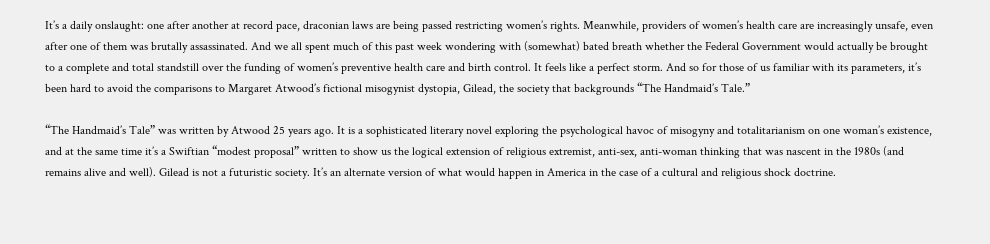It’s a daily onslaught: one after another at record pace, draconian laws are being passed restricting women’s rights. Meanwhile, providers of women’s health care are increasingly unsafe, even after one of them was brutally assassinated. And we all spent much of this past week wondering with (somewhat) bated breath whether the Federal Government would actually be brought to a complete and total standstill over the funding of women’s preventive health care and birth control. It feels like a perfect storm. And so for those of us familiar with its parameters, it’s been hard to avoid the comparisons to Margaret Atwood’s fictional misogynist dystopia, Gilead, the society that backgrounds “The Handmaid’s Tale.”

“The Handmaid’s Tale” was written by Atwood 25 years ago. It is a sophisticated literary novel exploring the psychological havoc of misogyny and totalitarianism on one woman’s existence, and at the same time it’s a Swiftian “modest proposal” written to show us the logical extension of religious extremist, anti-sex, anti-woman thinking that was nascent in the 1980s (and remains alive and well). Gilead is not a futuristic society. It’s an alternate version of what would happen in America in the case of a cultural and religious shock doctrine.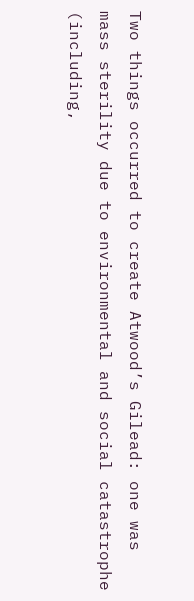Two things occurred to create Atwood’s Gilead: one was mass sterility due to environmental and social catastrophe (including,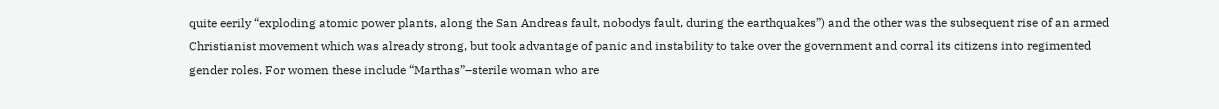quite eerily “exploding atomic power plants, along the San Andreas fault, nobodys fault, during the earthquakes”) and the other was the subsequent rise of an armed Christianist movement which was already strong, but took advantage of panic and instability to take over the government and corral its citizens into regimented gender roles. For women these include “Marthas”–sterile woman who are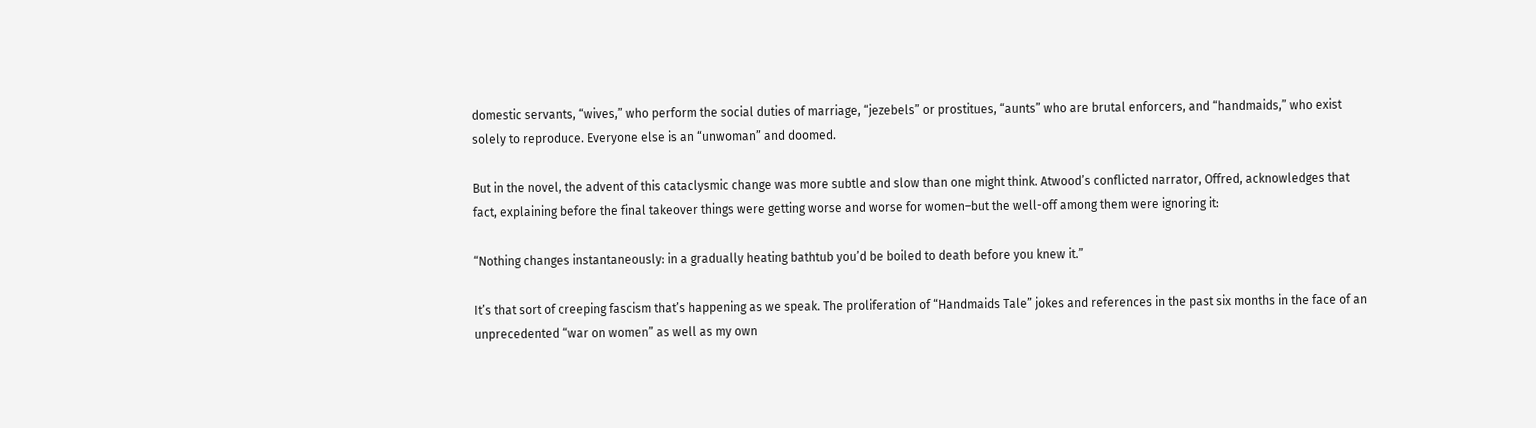domestic servants, “wives,” who perform the social duties of marriage, “jezebels” or prostitues, “aunts” who are brutal enforcers, and “handmaids,” who exist solely to reproduce. Everyone else is an “unwoman” and doomed.

But in the novel, the advent of this cataclysmic change was more subtle and slow than one might think. Atwood’s conflicted narrator, Offred, acknowledges that fact, explaining before the final takeover things were getting worse and worse for women–but the well-off among them were ignoring it:

“Nothing changes instantaneously: in a gradually heating bathtub you’d be boiled to death before you knew it.”

It’s that sort of creeping fascism that’s happening as we speak. The proliferation of “Handmaids Tale” jokes and references in the past six months in the face of an unprecedented “war on women” as well as my own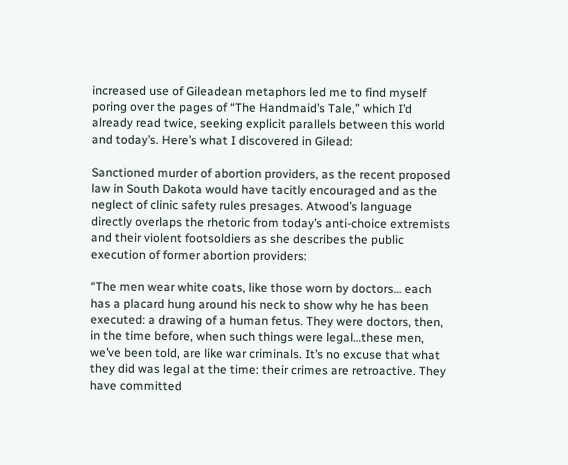increased use of Gileadean metaphors led me to find myself poring over the pages of “The Handmaid’s Tale,” which I’d already read twice, seeking explicit parallels between this world and today’s. Here’s what I discovered in Gilead:

Sanctioned murder of abortion providers, as the recent proposed law in South Dakota would have tacitly encouraged and as the neglect of clinic safety rules presages. Atwood’s language directly overlaps the rhetoric from today’s anti-choice extremists and their violent footsoldiers as she describes the public execution of former abortion providers:

“The men wear white coats, like those worn by doctors… each has a placard hung around his neck to show why he has been executed: a drawing of a human fetus. They were doctors, then, in the time before, when such things were legal…these men, we’ve been told, are like war criminals. It’s no excuse that what they did was legal at the time: their crimes are retroactive. They have committed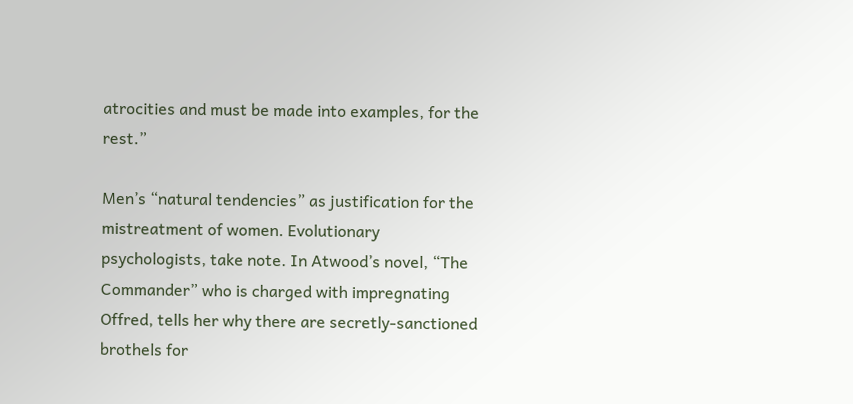atrocities and must be made into examples, for the rest.”

Men’s “natural tendencies” as justification for the mistreatment of women. Evolutionary psychologists, take note. In Atwood’s novel, “The Commander” who is charged with impregnating Offred, tells her why there are secretly-sanctioned brothels for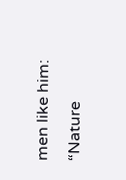men like him: “Nature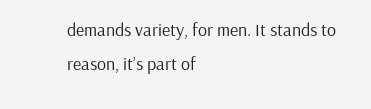demands variety, for men. It stands to reason, it’s part of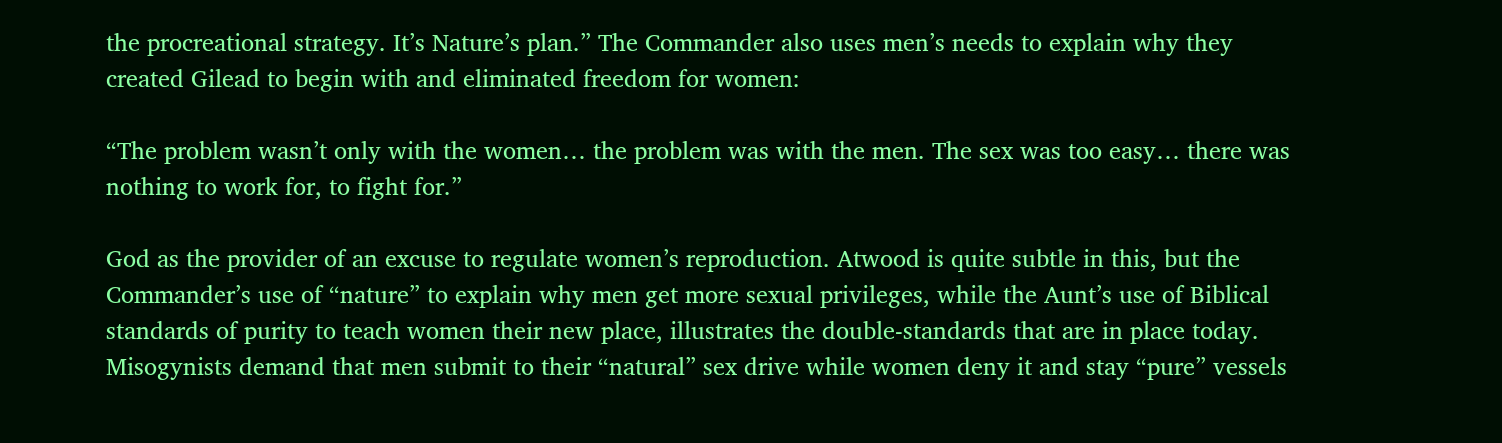the procreational strategy. It’s Nature’s plan.” The Commander also uses men’s needs to explain why they created Gilead to begin with and eliminated freedom for women:

“The problem wasn’t only with the women… the problem was with the men. The sex was too easy… there was nothing to work for, to fight for.”

God as the provider of an excuse to regulate women’s reproduction. Atwood is quite subtle in this, but the Commander’s use of “nature” to explain why men get more sexual privileges, while the Aunt’s use of Biblical standards of purity to teach women their new place, illustrates the double-standards that are in place today. Misogynists demand that men submit to their “natural” sex drive while women deny it and stay “pure” vessels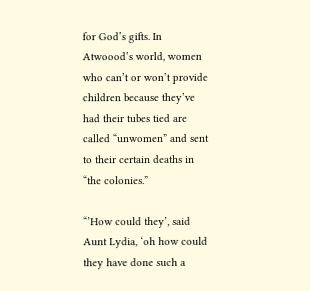for God’s gifts. In Atwoood’s world, women who can’t or won’t provide children because they’ve had their tubes tied are called “unwomen” and sent to their certain deaths in “the colonies.”

“’How could they’, said Aunt Lydia, ‘oh how could they have done such a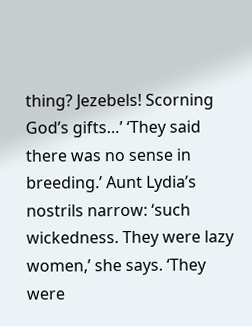thing? Jezebels! Scorning God’s gifts…’ ‘They said there was no sense in breeding.’ Aunt Lydia’s nostrils narrow: ‘such wickedness. They were lazy women,’ she says. ‘They were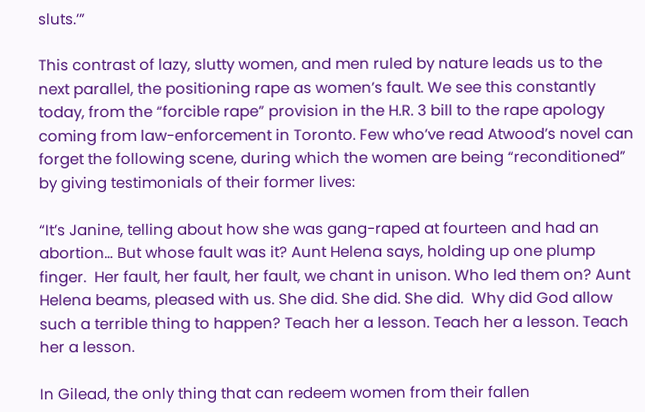sluts.’”

This contrast of lazy, slutty women, and men ruled by nature leads us to the next parallel, the positioning rape as women’s fault. We see this constantly today, from the “forcible rape” provision in the H.R. 3 bill to the rape apology coming from law-enforcement in Toronto. Few who’ve read Atwood’s novel can forget the following scene, during which the women are being “reconditioned” by giving testimonials of their former lives:

“It’s Janine, telling about how she was gang-raped at fourteen and had an abortion… But whose fault was it? Aunt Helena says, holding up one plump finger.  Her fault, her fault, her fault, we chant in unison. Who led them on? Aunt Helena beams, pleased with us. She did. She did. She did.  Why did God allow such a terrible thing to happen? Teach her a lesson. Teach her a lesson. Teach her a lesson.

In Gilead, the only thing that can redeem women from their fallen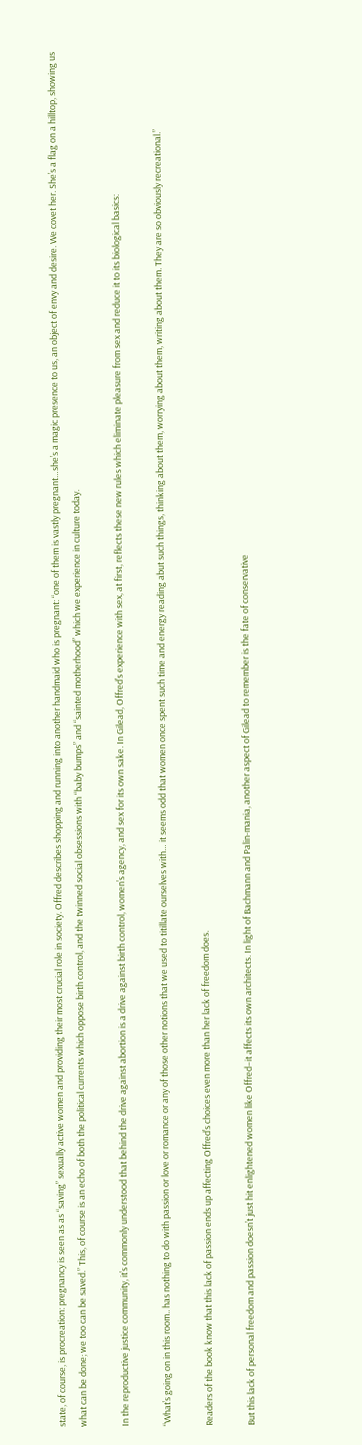state, of course, is procreation: pregnancy is seen as as “saving” sexually active women and providing their most crucial role in society. Offred describes shopping and running into another handmaid who is pregnant: “one of them is vastly pregnant…she’s a magic presence to us, an object of envy and desire. We covet her. She’s a flag on a hilltop, showing us what can be done; we too can be saved.” This, of course is an echo of both the political currents which oppose birth control, and the twinned social obsessions with “baby bumps” and “sainted motherhood” which we experience in culture today.

In the reproductive justice community, it’s commonly understood that behind the drive against abortion is a drive against birth control, women’s agency, and sex for its own sake. In Gilead, Offred’s experience with sex, at first, reflects these new rules which eliminate pleasure from sex and reduce it to its biological basics:

“What’s going on in this room.. has nothing to do with passion or love or romance or any of those other notions that we used to titillate ourselves with… it seems odd that women once spent such time and energy reading abut such things, thinking about them, worrying about them, writing about them. They are so obviously recreational.”

Readers of the book know that this lack of passion ends up affecting Offred’s choices even more than her lack of freedom does.

But this lack of personal freedom and passion doesn’t just hit enlightened women like Offred–it affects its own architects. In light of Bachmann and Palin-mania, another aspect of Gilead to remember is the fate of conservative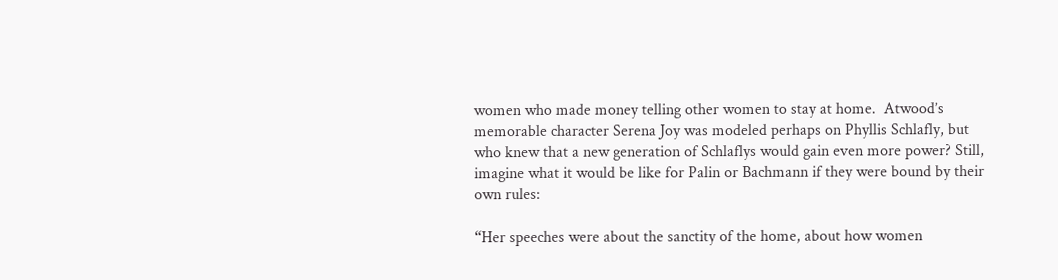women who made money telling other women to stay at home.  Atwood’s memorable character Serena Joy was modeled perhaps on Phyllis Schlafly, but who knew that a new generation of Schlaflys would gain even more power? Still, imagine what it would be like for Palin or Bachmann if they were bound by their own rules:

“Her speeches were about the sanctity of the home, about how women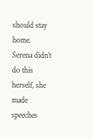should stay home. Serena didn’t do this herself, she made speeches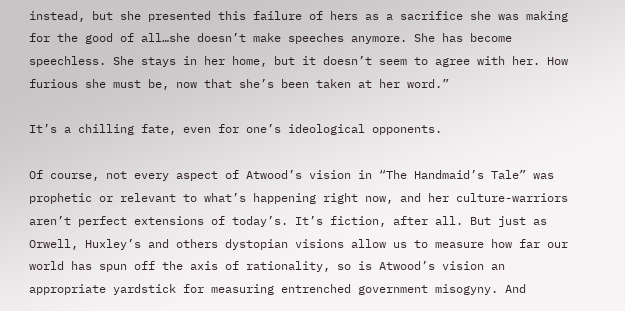instead, but she presented this failure of hers as a sacrifice she was making for the good of all…she doesn’t make speeches anymore. She has become speechless. She stays in her home, but it doesn’t seem to agree with her. How furious she must be, now that she’s been taken at her word.”

It’s a chilling fate, even for one’s ideological opponents.

Of course, not every aspect of Atwood’s vision in “The Handmaid’s Tale” was prophetic or relevant to what’s happening right now, and her culture-warriors aren’t perfect extensions of today’s. It’s fiction, after all. But just as Orwell, Huxley’s and others dystopian visions allow us to measure how far our world has spun off the axis of rationality, so is Atwood’s vision an appropriate yardstick for measuring entrenched government misogyny. And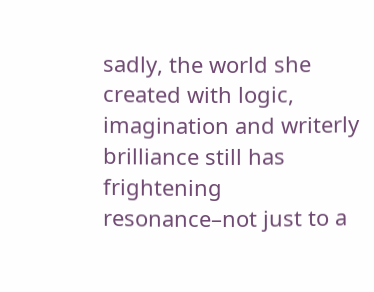sadly, the world she created with logic, imagination and writerly brilliance still has frightening resonance–not just to a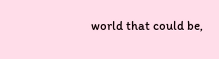world that could be,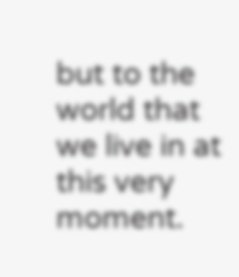but to the world that we live in at this very moment.